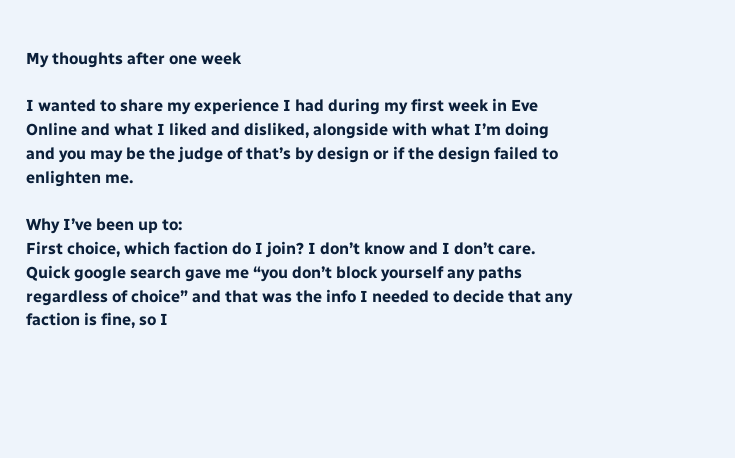My thoughts after one week

I wanted to share my experience I had during my first week in Eve Online and what I liked and disliked, alongside with what I’m doing and you may be the judge of that’s by design or if the design failed to enlighten me.

Why I’ve been up to:
First choice, which faction do I join? I don’t know and I don’t care. Quick google search gave me “you don’t block yourself any paths regardless of choice” and that was the info I needed to decide that any faction is fine, so I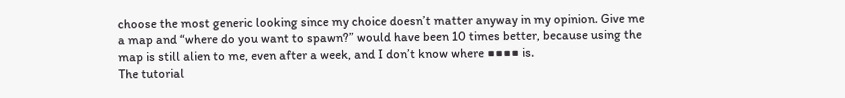choose the most generic looking since my choice doesn’t matter anyway in my opinion. Give me a map and “where do you want to spawn?” would have been 10 times better, because using the map is still alien to me, even after a week, and I don’t know where ■■■■ is.
The tutorial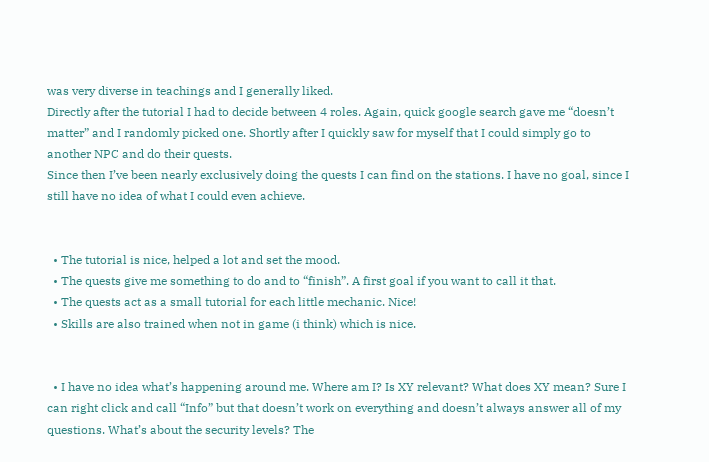was very diverse in teachings and I generally liked.
Directly after the tutorial I had to decide between 4 roles. Again, quick google search gave me “doesn’t matter” and I randomly picked one. Shortly after I quickly saw for myself that I could simply go to another NPC and do their quests.
Since then I’ve been nearly exclusively doing the quests I can find on the stations. I have no goal, since I still have no idea of what I could even achieve.


  • The tutorial is nice, helped a lot and set the mood.
  • The quests give me something to do and to “finish”. A first goal if you want to call it that.
  • The quests act as a small tutorial for each little mechanic. Nice!
  • Skills are also trained when not in game (i think) which is nice.


  • I have no idea what’s happening around me. Where am I? Is XY relevant? What does XY mean? Sure I can right click and call “Info” but that doesn’t work on everything and doesn’t always answer all of my questions. What’s about the security levels? The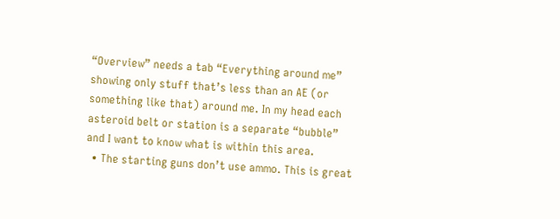“Overview” needs a tab “Everything around me” showing only stuff that’s less than an AE (or something like that) around me. In my head each asteroid belt or station is a separate “bubble” and I want to know what is within this area.
  • The starting guns don’t use ammo. This is great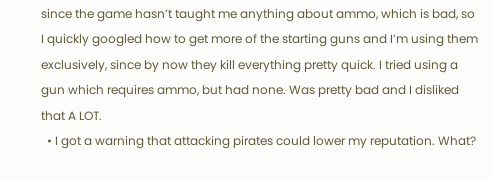since the game hasn’t taught me anything about ammo, which is bad, so I quickly googled how to get more of the starting guns and I’m using them exclusively, since by now they kill everything pretty quick. I tried using a gun which requires ammo, but had none. Was pretty bad and I disliked that A LOT.
  • I got a warning that attacking pirates could lower my reputation. What?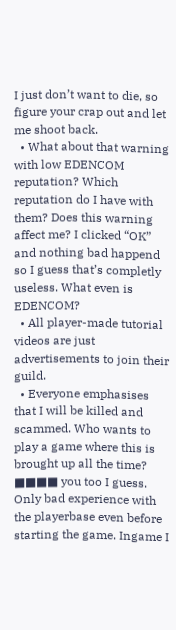I just don’t want to die, so figure your crap out and let me shoot back.
  • What about that warning with low EDENCOM reputation? Which reputation do I have with them? Does this warning affect me? I clicked “OK” and nothing bad happend so I guess that’s completly useless. What even is EDENCOM?
  • All player-made tutorial videos are just advertisements to join their guild.
  • Everyone emphasises that I will be killed and scammed. Who wants to play a game where this is brought up all the time? ■■■■ you too I guess. Only bad experience with the playerbase even before starting the game. Ingame I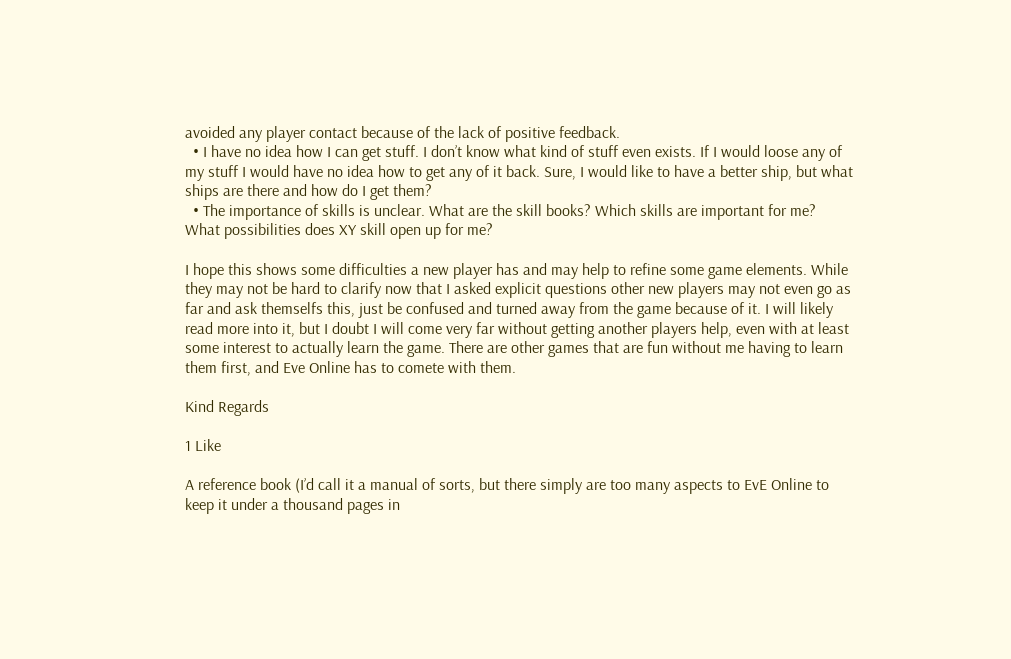avoided any player contact because of the lack of positive feedback.
  • I have no idea how I can get stuff. I don’t know what kind of stuff even exists. If I would loose any of my stuff I would have no idea how to get any of it back. Sure, I would like to have a better ship, but what ships are there and how do I get them?
  • The importance of skills is unclear. What are the skill books? Which skills are important for me? What possibilities does XY skill open up for me?

I hope this shows some difficulties a new player has and may help to refine some game elements. While they may not be hard to clarify now that I asked explicit questions other new players may not even go as far and ask themselfs this, just be confused and turned away from the game because of it. I will likely read more into it, but I doubt I will come very far without getting another players help, even with at least some interest to actually learn the game. There are other games that are fun without me having to learn them first, and Eve Online has to comete with them.

Kind Regards

1 Like

A reference book (I’d call it a manual of sorts, but there simply are too many aspects to EvE Online to keep it under a thousand pages in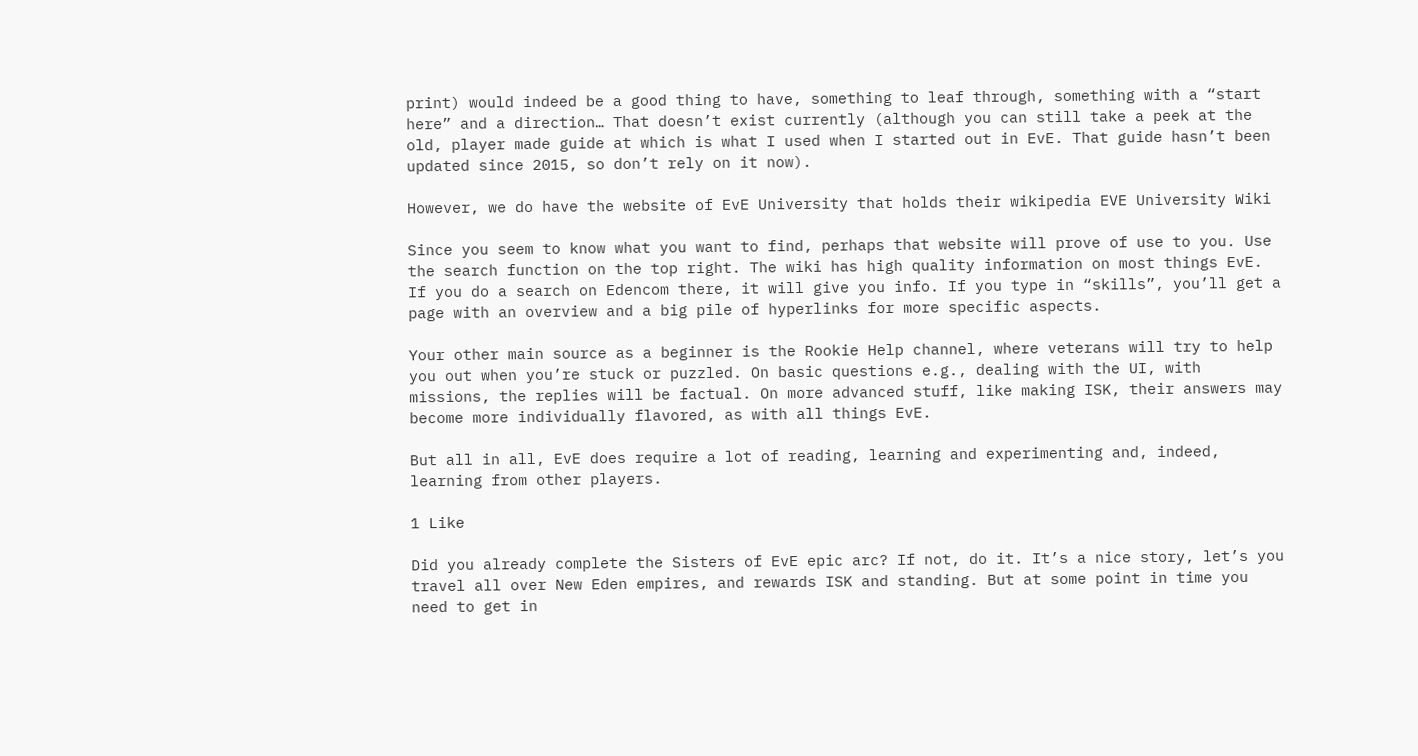print) would indeed be a good thing to have, something to leaf through, something with a “start here” and a direction… That doesn’t exist currently (although you can still take a peek at the old, player made guide at which is what I used when I started out in EvE. That guide hasn’t been updated since 2015, so don’t rely on it now).

However, we do have the website of EvE University that holds their wikipedia EVE University Wiki

Since you seem to know what you want to find, perhaps that website will prove of use to you. Use the search function on the top right. The wiki has high quality information on most things EvE. If you do a search on Edencom there, it will give you info. If you type in “skills”, you’ll get a page with an overview and a big pile of hyperlinks for more specific aspects.

Your other main source as a beginner is the Rookie Help channel, where veterans will try to help you out when you’re stuck or puzzled. On basic questions e.g., dealing with the UI, with missions, the replies will be factual. On more advanced stuff, like making ISK, their answers may become more individually flavored, as with all things EvE.

But all in all, EvE does require a lot of reading, learning and experimenting and, indeed, learning from other players.

1 Like

Did you already complete the Sisters of EvE epic arc? If not, do it. It’s a nice story, let’s you travel all over New Eden empires, and rewards ISK and standing. But at some point in time you need to get in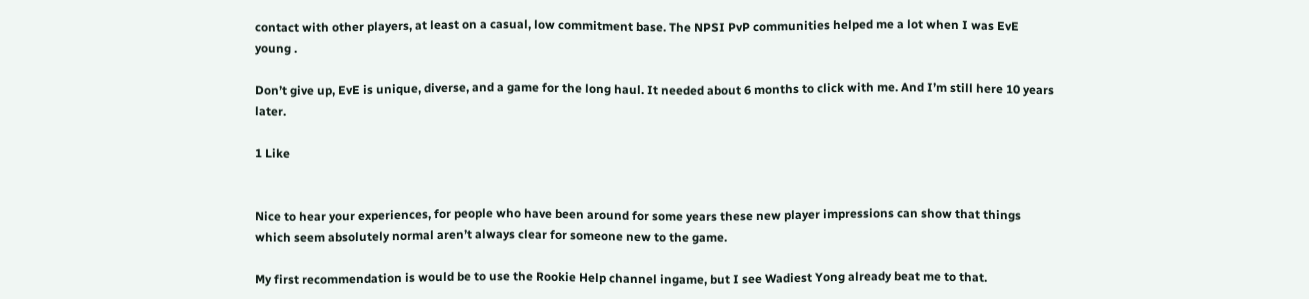contact with other players, at least on a casual, low commitment base. The NPSI PvP communities helped me a lot when I was EvE young .

Don’t give up, EvE is unique, diverse, and a game for the long haul. It needed about 6 months to click with me. And I’m still here 10 years later.

1 Like


Nice to hear your experiences, for people who have been around for some years these new player impressions can show that things which seem absolutely normal aren’t always clear for someone new to the game.

My first recommendation is would be to use the Rookie Help channel ingame, but I see Wadiest Yong already beat me to that.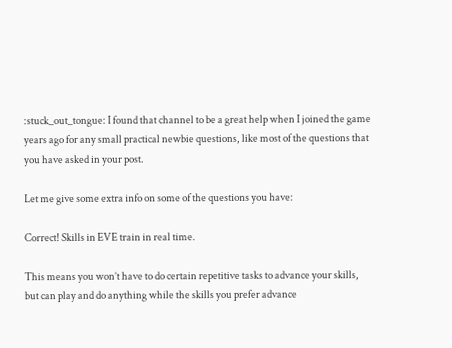:stuck_out_tongue: I found that channel to be a great help when I joined the game years ago for any small practical newbie questions, like most of the questions that you have asked in your post.

Let me give some extra info on some of the questions you have:

Correct! Skills in EVE train in real time.

This means you won’t have to do certain repetitive tasks to advance your skills, but can play and do anything while the skills you prefer advance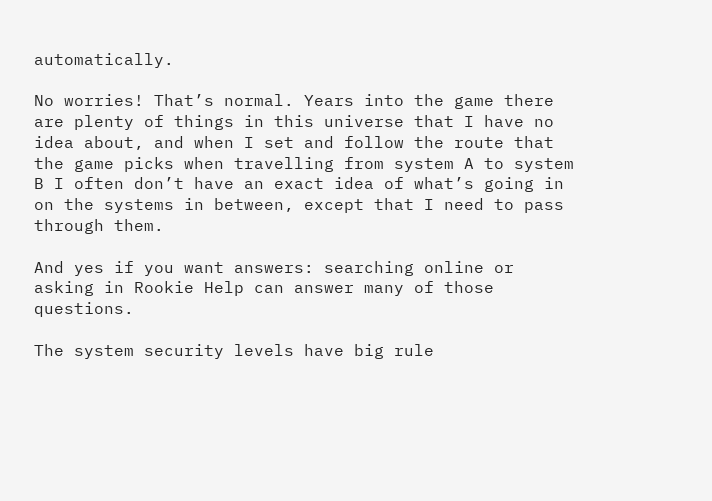automatically.

No worries! That’s normal. Years into the game there are plenty of things in this universe that I have no idea about, and when I set and follow the route that the game picks when travelling from system A to system B I often don’t have an exact idea of what’s going in on the systems in between, except that I need to pass through them.

And yes if you want answers: searching online or asking in Rookie Help can answer many of those questions.

The system security levels have big rule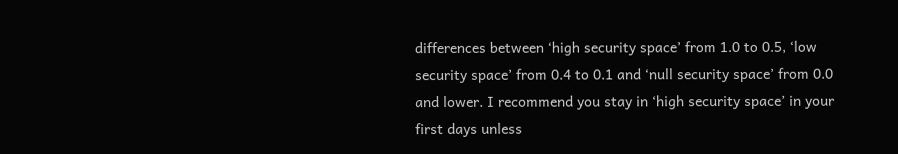differences between ‘high security space’ from 1.0 to 0.5, ‘low security space’ from 0.4 to 0.1 and ‘null security space’ from 0.0 and lower. I recommend you stay in ‘high security space’ in your first days unless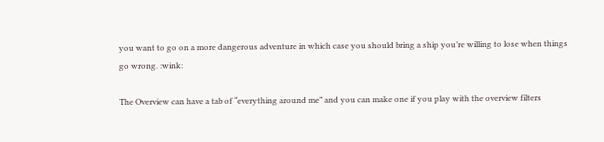you want to go on a more dangerous adventure in which case you should bring a ship you’re willing to lose when things go wrong. :wink:

The Overview can have a tab of “everything around me” and you can make one if you play with the overview filters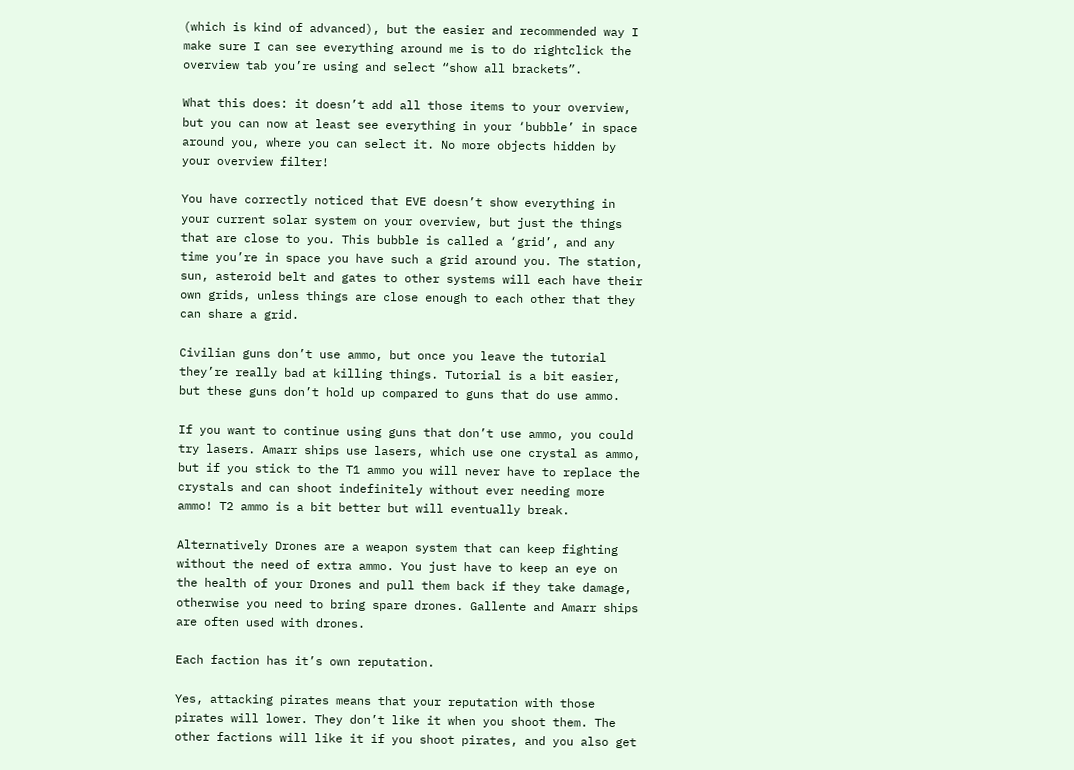(which is kind of advanced), but the easier and recommended way I make sure I can see everything around me is to do rightclick the overview tab you’re using and select “show all brackets”.

What this does: it doesn’t add all those items to your overview, but you can now at least see everything in your ‘bubble’ in space around you, where you can select it. No more objects hidden by your overview filter!

You have correctly noticed that EVE doesn’t show everything in your current solar system on your overview, but just the things that are close to you. This bubble is called a ‘grid’, and any time you’re in space you have such a grid around you. The station, sun, asteroid belt and gates to other systems will each have their own grids, unless things are close enough to each other that they can share a grid.

Civilian guns don’t use ammo, but once you leave the tutorial they’re really bad at killing things. Tutorial is a bit easier, but these guns don’t hold up compared to guns that do use ammo.

If you want to continue using guns that don’t use ammo, you could try lasers. Amarr ships use lasers, which use one crystal as ammo, but if you stick to the T1 ammo you will never have to replace the crystals and can shoot indefinitely without ever needing more ammo! T2 ammo is a bit better but will eventually break.

Alternatively Drones are a weapon system that can keep fighting without the need of extra ammo. You just have to keep an eye on the health of your Drones and pull them back if they take damage, otherwise you need to bring spare drones. Gallente and Amarr ships are often used with drones.

Each faction has it’s own reputation.

Yes, attacking pirates means that your reputation with those pirates will lower. They don’t like it when you shoot them. The other factions will like it if you shoot pirates, and you also get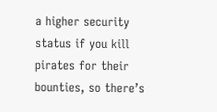a higher security status if you kill pirates for their bounties, so there’s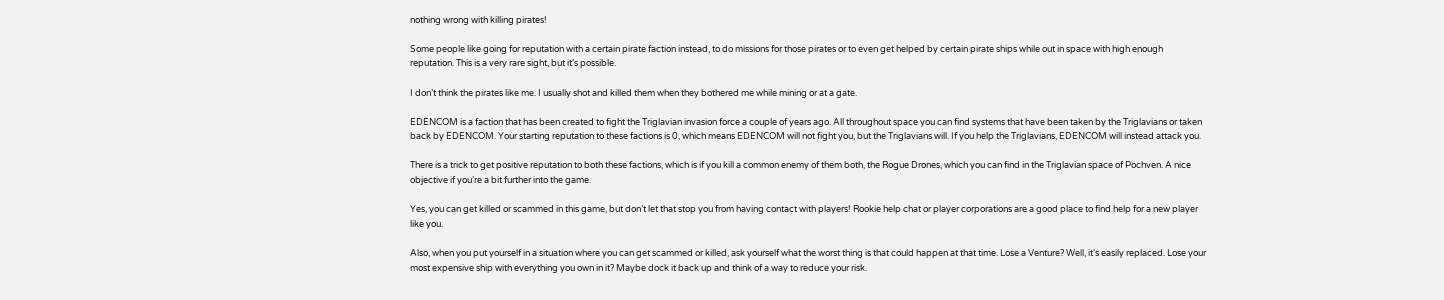nothing wrong with killing pirates!

Some people like going for reputation with a certain pirate faction instead, to do missions for those pirates or to even get helped by certain pirate ships while out in space with high enough reputation. This is a very rare sight, but it’s possible.

I don’t think the pirates like me. I usually shot and killed them when they bothered me while mining or at a gate.

EDENCOM is a faction that has been created to fight the Triglavian invasion force a couple of years ago. All throughout space you can find systems that have been taken by the Triglavians or taken back by EDENCOM. Your starting reputation to these factions is 0, which means EDENCOM will not fight you, but the Triglavians will. If you help the Triglavians, EDENCOM will instead attack you.

There is a trick to get positive reputation to both these factions, which is if you kill a common enemy of them both, the Rogue Drones, which you can find in the Triglavian space of Pochven. A nice objective if you’re a bit further into the game.

Yes, you can get killed or scammed in this game, but don’t let that stop you from having contact with players! Rookie help chat or player corporations are a good place to find help for a new player like you.

Also, when you put yourself in a situation where you can get scammed or killed, ask yourself what the worst thing is that could happen at that time. Lose a Venture? Well, it’s easily replaced. Lose your most expensive ship with everything you own in it? Maybe dock it back up and think of a way to reduce your risk.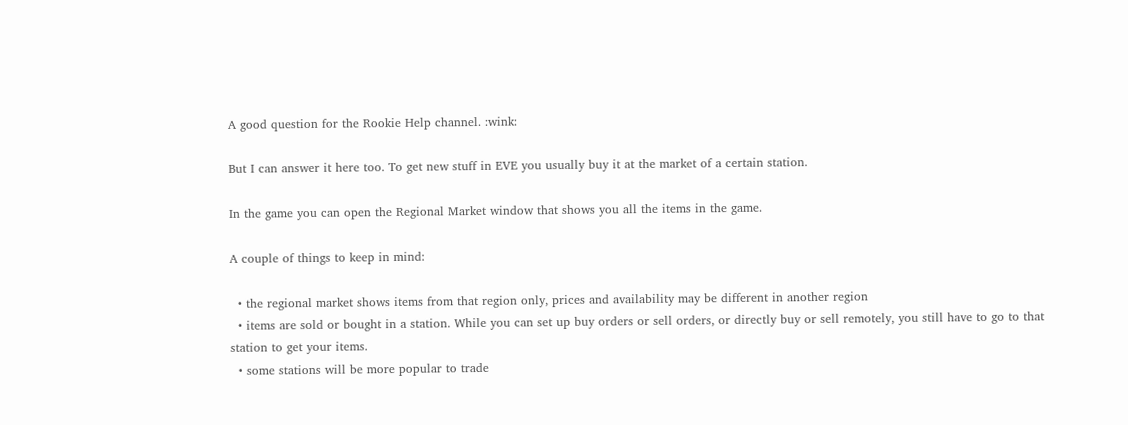A good question for the Rookie Help channel. :wink:

But I can answer it here too. To get new stuff in EVE you usually buy it at the market of a certain station.

In the game you can open the Regional Market window that shows you all the items in the game.

A couple of things to keep in mind:

  • the regional market shows items from that region only, prices and availability may be different in another region
  • items are sold or bought in a station. While you can set up buy orders or sell orders, or directly buy or sell remotely, you still have to go to that station to get your items.
  • some stations will be more popular to trade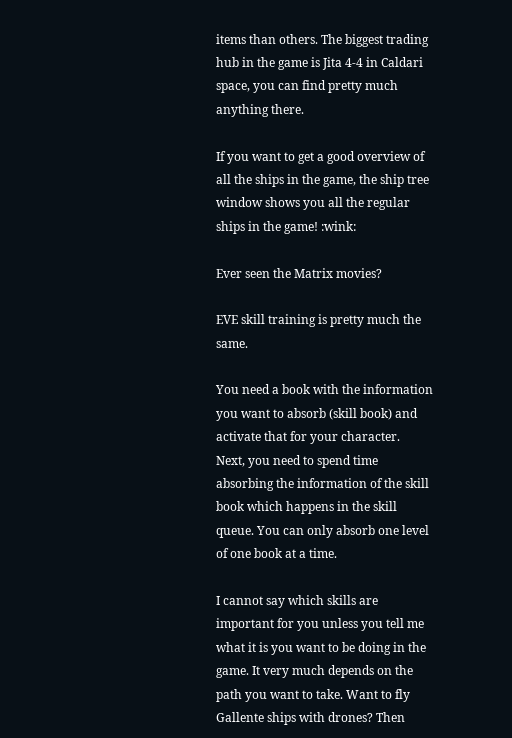items than others. The biggest trading hub in the game is Jita 4-4 in Caldari space, you can find pretty much anything there.

If you want to get a good overview of all the ships in the game, the ship tree window shows you all the regular ships in the game! :wink:

Ever seen the Matrix movies?

EVE skill training is pretty much the same.

You need a book with the information you want to absorb (skill book) and activate that for your character.
Next, you need to spend time absorbing the information of the skill book which happens in the skill queue. You can only absorb one level of one book at a time.

I cannot say which skills are important for you unless you tell me what it is you want to be doing in the game. It very much depends on the path you want to take. Want to fly Gallente ships with drones? Then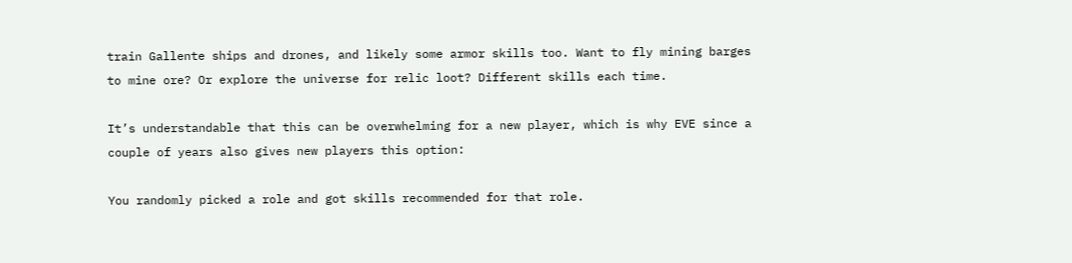train Gallente ships and drones, and likely some armor skills too. Want to fly mining barges to mine ore? Or explore the universe for relic loot? Different skills each time.

It’s understandable that this can be overwhelming for a new player, which is why EVE since a couple of years also gives new players this option:

You randomly picked a role and got skills recommended for that role.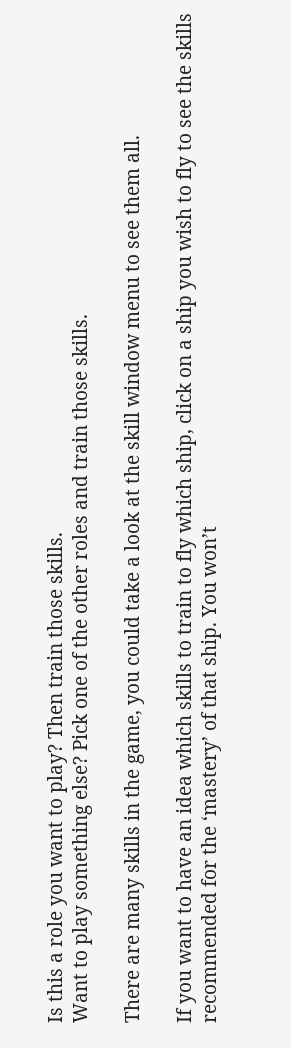Is this a role you want to play? Then train those skills.
Want to play something else? Pick one of the other roles and train those skills.

There are many skills in the game, you could take a look at the skill window menu to see them all.

If you want to have an idea which skills to train to fly which ship, click on a ship you wish to fly to see the skills recommended for the ‘mastery’ of that ship. You won’t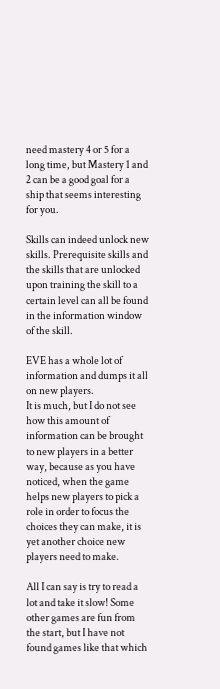need mastery 4 or 5 for a long time, but Mastery 1 and 2 can be a good goal for a ship that seems interesting for you.

Skills can indeed unlock new skills. Prerequisite skills and the skills that are unlocked upon training the skill to a certain level can all be found in the information window of the skill.

EVE has a whole lot of information and dumps it all on new players.
It is much, but I do not see how this amount of information can be brought to new players in a better way, because as you have noticed, when the game helps new players to pick a role in order to focus the choices they can make, it is yet another choice new players need to make.

All I can say is try to read a lot and take it slow! Some other games are fun from the start, but I have not found games like that which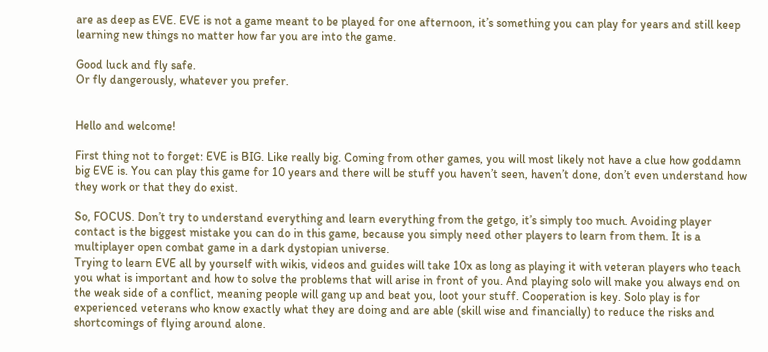are as deep as EVE. EVE is not a game meant to be played for one afternoon, it’s something you can play for years and still keep learning new things no matter how far you are into the game.

Good luck and fly safe.
Or fly dangerously, whatever you prefer.


Hello and welcome!

First thing not to forget: EVE is BIG. Like really big. Coming from other games, you will most likely not have a clue how goddamn big EVE is. You can play this game for 10 years and there will be stuff you haven’t seen, haven’t done, don’t even understand how they work or that they do exist.

So, FOCUS. Don’t try to understand everything and learn everything from the getgo, it’s simply too much. Avoiding player contact is the biggest mistake you can do in this game, because you simply need other players to learn from them. It is a multiplayer open combat game in a dark dystopian universe.
Trying to learn EVE all by yourself with wikis, videos and guides will take 10x as long as playing it with veteran players who teach you what is important and how to solve the problems that will arise in front of you. And playing solo will make you always end on the weak side of a conflict, meaning people will gang up and beat you, loot your stuff. Cooperation is key. Solo play is for experienced veterans who know exactly what they are doing and are able (skill wise and financially) to reduce the risks and shortcomings of flying around alone.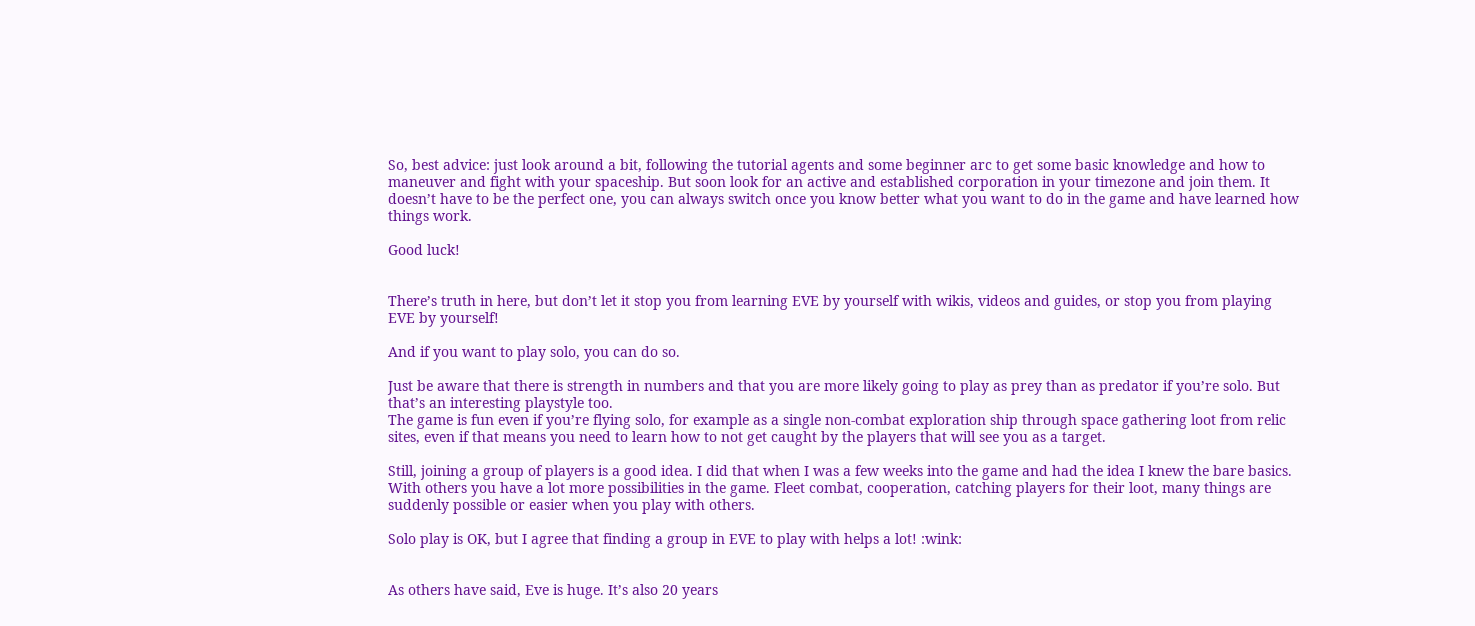So, best advice: just look around a bit, following the tutorial agents and some beginner arc to get some basic knowledge and how to maneuver and fight with your spaceship. But soon look for an active and established corporation in your timezone and join them. It doesn’t have to be the perfect one, you can always switch once you know better what you want to do in the game and have learned how things work.

Good luck!


There’s truth in here, but don’t let it stop you from learning EVE by yourself with wikis, videos and guides, or stop you from playing EVE by yourself!

And if you want to play solo, you can do so.

Just be aware that there is strength in numbers and that you are more likely going to play as prey than as predator if you’re solo. But that’s an interesting playstyle too.
The game is fun even if you’re flying solo, for example as a single non-combat exploration ship through space gathering loot from relic sites, even if that means you need to learn how to not get caught by the players that will see you as a target.

Still, joining a group of players is a good idea. I did that when I was a few weeks into the game and had the idea I knew the bare basics. With others you have a lot more possibilities in the game. Fleet combat, cooperation, catching players for their loot, many things are suddenly possible or easier when you play with others.

Solo play is OK, but I agree that finding a group in EVE to play with helps a lot! :wink:


As others have said, Eve is huge. It’s also 20 years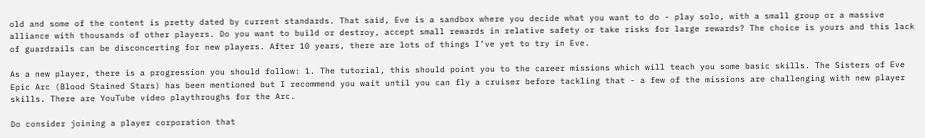old and some of the content is pretty dated by current standards. That said, Eve is a sandbox where you decide what you want to do - play solo, with a small group or a massive alliance with thousands of other players. Do you want to build or destroy, accept small rewards in relative safety or take risks for large rewards? The choice is yours and this lack of guardrails can be disconcerting for new players. After 10 years, there are lots of things I’ve yet to try in Eve.

As a new player, there is a progression you should follow: 1. The tutorial, this should point you to the career missions which will teach you some basic skills. The Sisters of Eve Epic Arc (Blood Stained Stars) has been mentioned but I recommend you wait until you can fly a cruiser before tackling that - a few of the missions are challenging with new player skills. There are YouTube video playthroughs for the Arc.

Do consider joining a player corporation that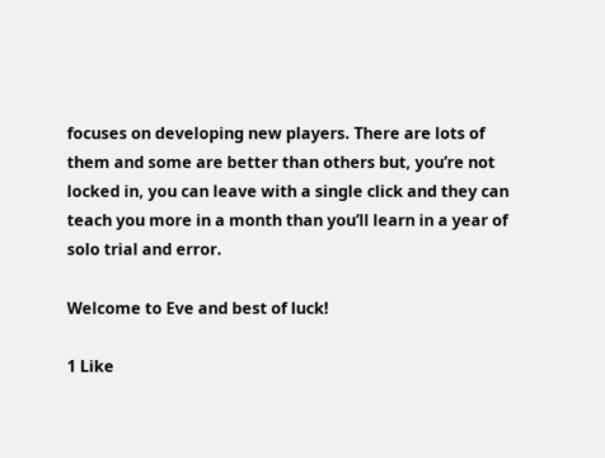focuses on developing new players. There are lots of them and some are better than others but, you’re not locked in, you can leave with a single click and they can teach you more in a month than you’ll learn in a year of solo trial and error.

Welcome to Eve and best of luck!

1 Like